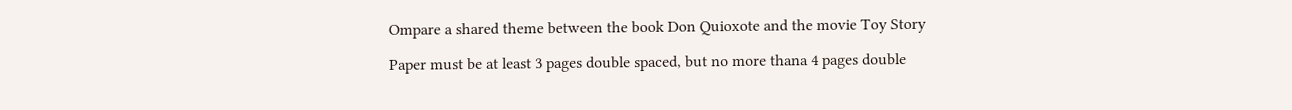Ompare a shared theme between the book Don Quioxote and the movie Toy Story

Paper must be at least 3 pages double spaced, but no more thana 4 pages double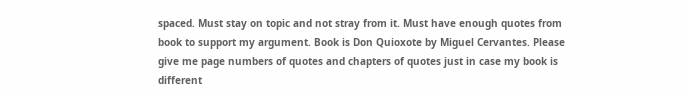spaced. Must stay on topic and not stray from it. Must have enough quotes from book to support my argument. Book is Don Quioxote by Miguel Cervantes. Please give me page numbers of quotes and chapters of quotes just in case my book is different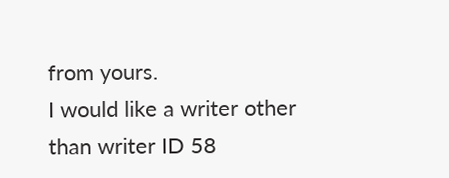from yours.
I would like a writer other than writer ID 58